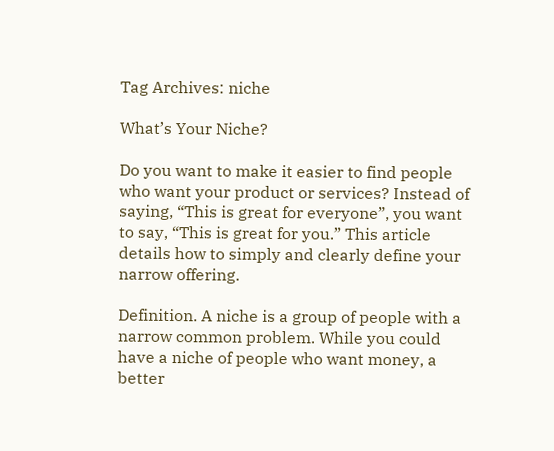Tag Archives: niche

What’s Your Niche?

Do you want to make it easier to find people who want your product or services? Instead of saying, “This is great for everyone”, you want to say, “This is great for you.” This article details how to simply and clearly define your narrow offering.

Definition. A niche is a group of people with a narrow common problem. While you could have a niche of people who want money, a better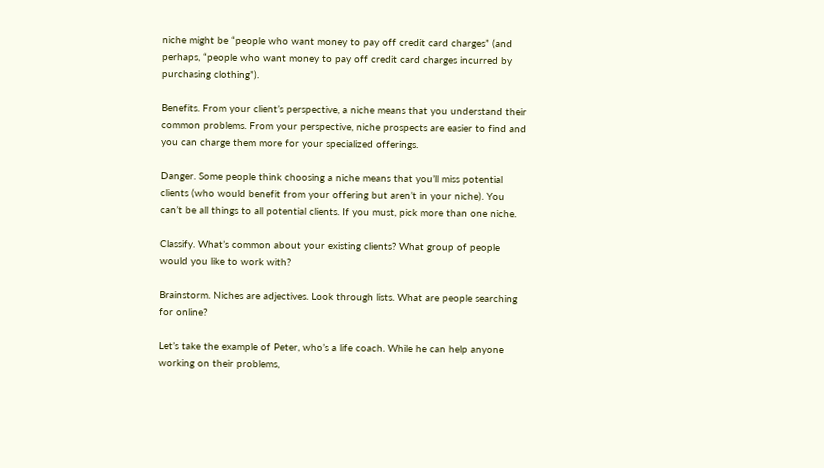niche might be “people who want money to pay off credit card charges” (and perhaps, “people who want money to pay off credit card charges incurred by purchasing clothing”).

Benefits. From your client’s perspective, a niche means that you understand their common problems. From your perspective, niche prospects are easier to find and you can charge them more for your specialized offerings.

Danger. Some people think choosing a niche means that you’ll miss potential clients (who would benefit from your offering but aren’t in your niche). You can’t be all things to all potential clients. If you must, pick more than one niche.

Classify. What’s common about your existing clients? What group of people would you like to work with?

Brainstorm. Niches are adjectives. Look through lists. What are people searching for online?

Let’s take the example of Peter, who’s a life coach. While he can help anyone working on their problems,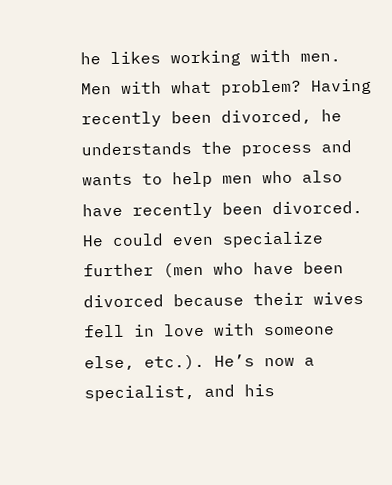he likes working with men. Men with what problem? Having recently been divorced, he understands the process and wants to help men who also have recently been divorced. He could even specialize further (men who have been divorced because their wives fell in love with someone else, etc.). He’s now a specialist, and his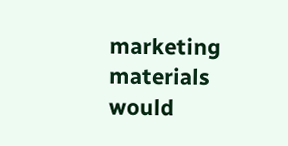marketing materials would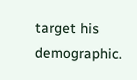target his demographic.